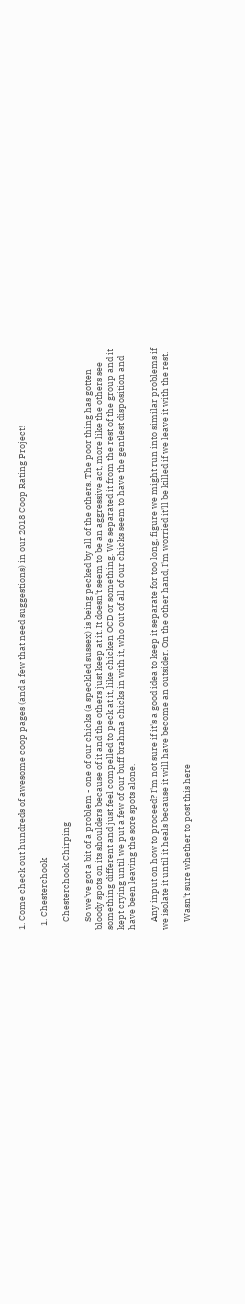1. Come check out hundreds of awesome coop pages (and a few that need suggestions) in our 2018 Coop Rating Project!

  1. Chesterchook

    Chesterchook Chirping

    So we've got a bit of a problem - one of our chicks (a speckled sussex) is being pecked by all of the others. The poor thing has gotten bloody spots on its shoulders because of it and the others just keep at it. It doesn't seem to be an aggressive act, more like the others see something different and just feel compelled to peck at it, like chicken OCD or something. We separated it from the rest of the group and it kept crying until we put a few of our buff brahma chicks in with it, who out of all of our chicks seem to have the gentlest disposition and have been leaving the sore spots alone.

    Any input on how to proceed? I'm not sure if it's a good idea to keep it separate for too long, figure we might run into similar problems if we isolate it until it heals because it will have become an outsider. On the other hand, I'm worried it'll be killed if we leave it with the rest.

    Wasn't sure whether to post this here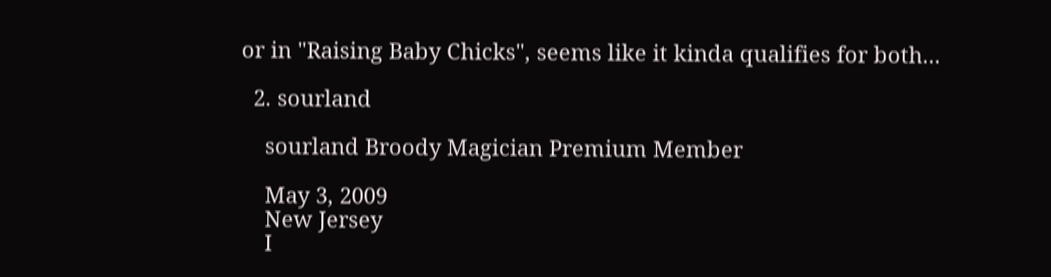or in "Raising Baby Chicks", seems like it kinda qualifies for both...

  2. sourland

    sourland Broody Magician Premium Member

    May 3, 2009
    New Jersey
    I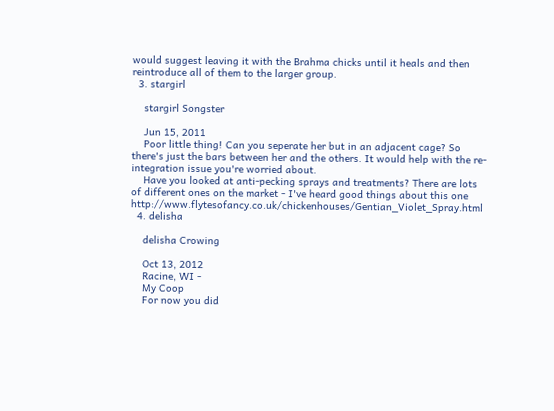would suggest leaving it with the Brahma chicks until it heals and then reintroduce all of them to the larger group.
  3. stargirl

    stargirl Songster

    Jun 15, 2011
    Poor little thing! Can you seperate her but in an adjacent cage? So there's just the bars between her and the others. It would help with the re-integration issue you're worried about.
    Have you looked at anti-pecking sprays and treatments? There are lots of different ones on the market - I've heard good things about this one http://www.flytesofancy.co.uk/chickenhouses/Gentian_Violet_Spray.html
  4. delisha

    delisha Crowing

    Oct 13, 2012
    Racine, WI -
    My Coop
    For now you did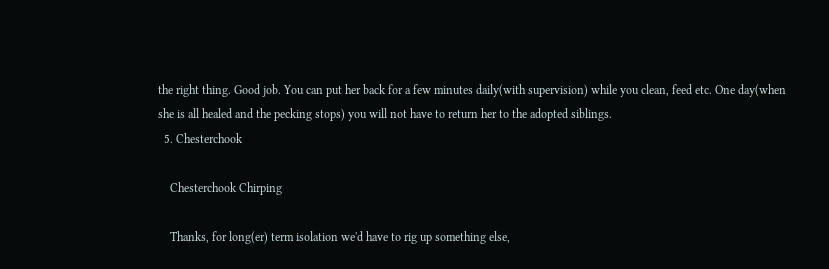the right thing. Good job. You can put her back for a few minutes daily(with supervision) while you clean, feed etc. One day(when she is all healed and the pecking stops) you will not have to return her to the adopted siblings.
  5. Chesterchook

    Chesterchook Chirping

    Thanks, for long(er) term isolation we'd have to rig up something else,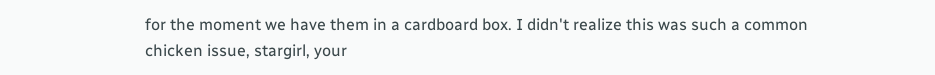for the moment we have them in a cardboard box. I didn't realize this was such a common chicken issue, stargirl, your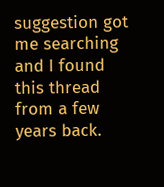suggestion got me searching and I found this thread from a few years back.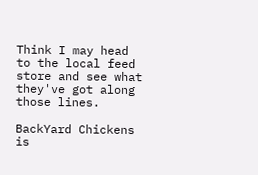Think I may head to the local feed store and see what they've got along those lines.

BackYard Chickens is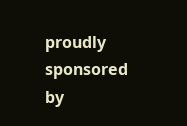proudly sponsored by